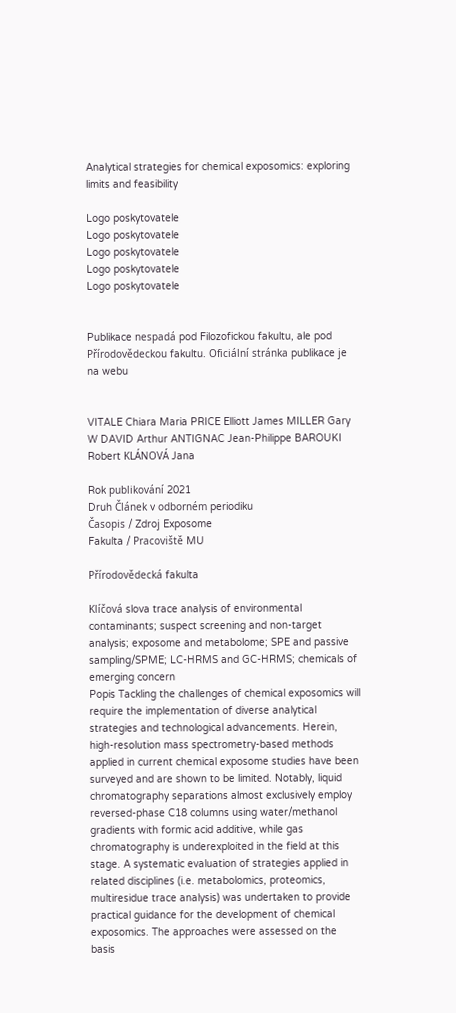Analytical strategies for chemical exposomics: exploring limits and feasibility

Logo poskytovatele
Logo poskytovatele
Logo poskytovatele
Logo poskytovatele
Logo poskytovatele


Publikace nespadá pod Filozofickou fakultu, ale pod Přírodovědeckou fakultu. Oficiální stránka publikace je na webu


VITALE Chiara Maria PRICE Elliott James MILLER Gary W DAVID Arthur ANTIGNAC Jean-Philippe BAROUKI Robert KLÁNOVÁ Jana

Rok publikování 2021
Druh Článek v odborném periodiku
Časopis / Zdroj Exposome
Fakulta / Pracoviště MU

Přírodovědecká fakulta

Klíčová slova trace analysis of environmental contaminants; suspect screening and non-target analysis; exposome and metabolome; SPE and passive sampling/SPME; LC-HRMS and GC-HRMS; chemicals of emerging concern
Popis Tackling the challenges of chemical exposomics will require the implementation of diverse analytical strategies and technological advancements. Herein, high-resolution mass spectrometry-based methods applied in current chemical exposome studies have been surveyed and are shown to be limited. Notably, liquid chromatography separations almost exclusively employ reversed-phase C18 columns using water/methanol gradients with formic acid additive, while gas chromatography is underexploited in the field at this stage. A systematic evaluation of strategies applied in related disciplines (i.e. metabolomics, proteomics, multiresidue trace analysis) was undertaken to provide practical guidance for the development of chemical exposomics. The approaches were assessed on the basis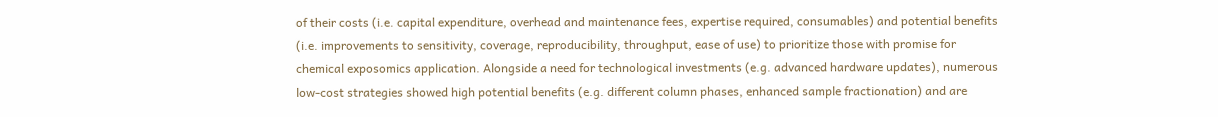of their costs (i.e. capital expenditure, overhead and maintenance fees, expertise required, consumables) and potential benefits (i.e. improvements to sensitivity, coverage, reproducibility, throughput, ease of use) to prioritize those with promise for chemical exposomics application. Alongside a need for technological investments (e.g. advanced hardware updates), numerous low-cost strategies showed high potential benefits (e.g. different column phases, enhanced sample fractionation) and are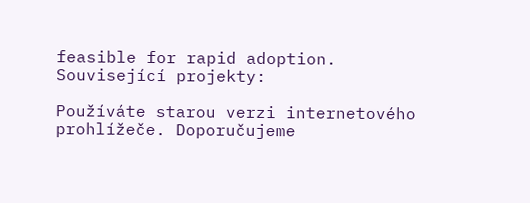feasible for rapid adoption.
Související projekty:

Používáte starou verzi internetového prohlížeče. Doporučujeme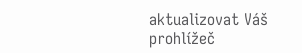aktualizovat Váš prohlížeč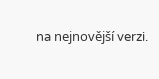na nejnovější verzi.